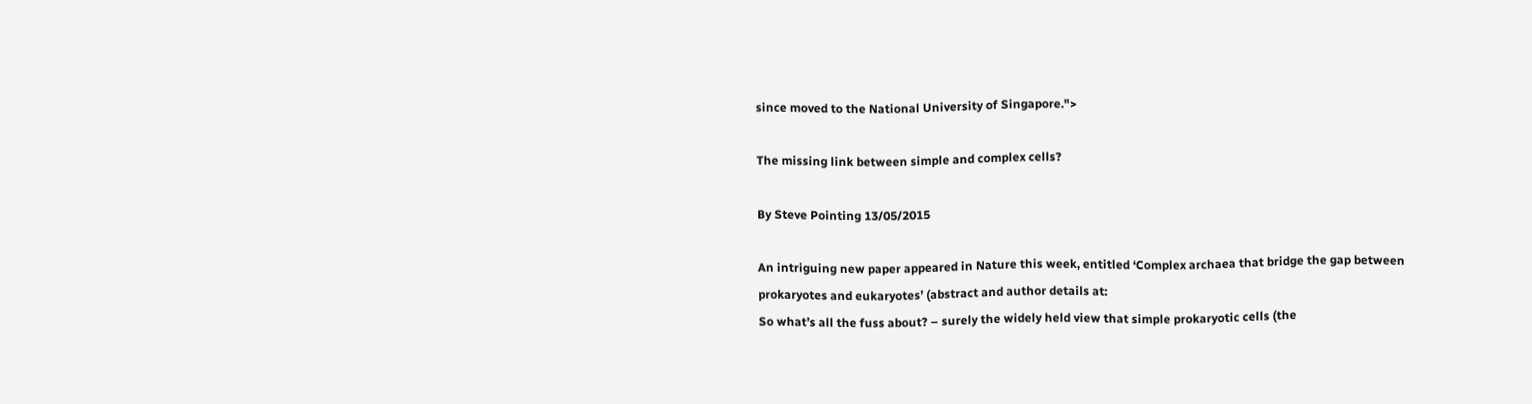since moved to the National University of Singapore.">

The missing link between simple and complex cells?

By Steve Pointing 13/05/2015

An intriguing new paper appeared in Nature this week, entitled ‘Complex archaea that bridge the gap between prokaryotes and eukaryotes’ (abstract and author details at:
So what’s all the fuss about? – surely the widely held view that simple prokaryotic cells (the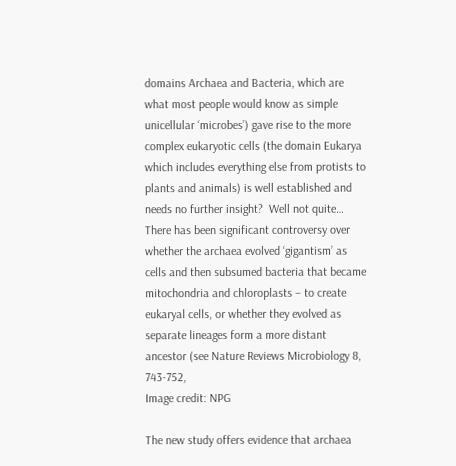domains Archaea and Bacteria, which are what most people would know as simple unicellular ‘microbes’) gave rise to the more complex eukaryotic cells (the domain Eukarya which includes everything else from protists to plants and animals) is well established and needs no further insight?  Well not quite…
There has been significant controversy over whether the archaea evolved ‘gigantism’ as cells and then subsumed bacteria that became mitochondria and chloroplasts – to create eukaryal cells, or whether they evolved as separate lineages form a more distant ancestor (see Nature Reviews Microbiology 8, 743-752,
Image credit: NPG

The new study offers evidence that archaea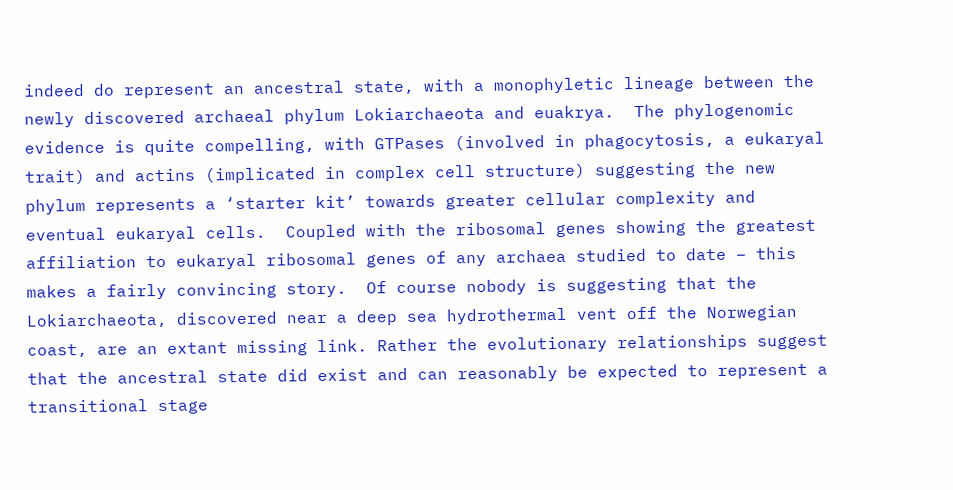indeed do represent an ancestral state, with a monophyletic lineage between the newly discovered archaeal phylum Lokiarchaeota and euakrya.  The phylogenomic evidence is quite compelling, with GTPases (involved in phagocytosis, a eukaryal trait) and actins (implicated in complex cell structure) suggesting the new phylum represents a ‘starter kit’ towards greater cellular complexity and eventual eukaryal cells.  Coupled with the ribosomal genes showing the greatest affiliation to eukaryal ribosomal genes of any archaea studied to date – this makes a fairly convincing story.  Of course nobody is suggesting that the Lokiarchaeota, discovered near a deep sea hydrothermal vent off the Norwegian coast, are an extant missing link. Rather the evolutionary relationships suggest that the ancestral state did exist and can reasonably be expected to represent a transitional stage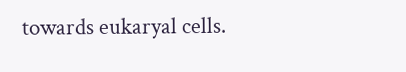towards eukaryal cells.